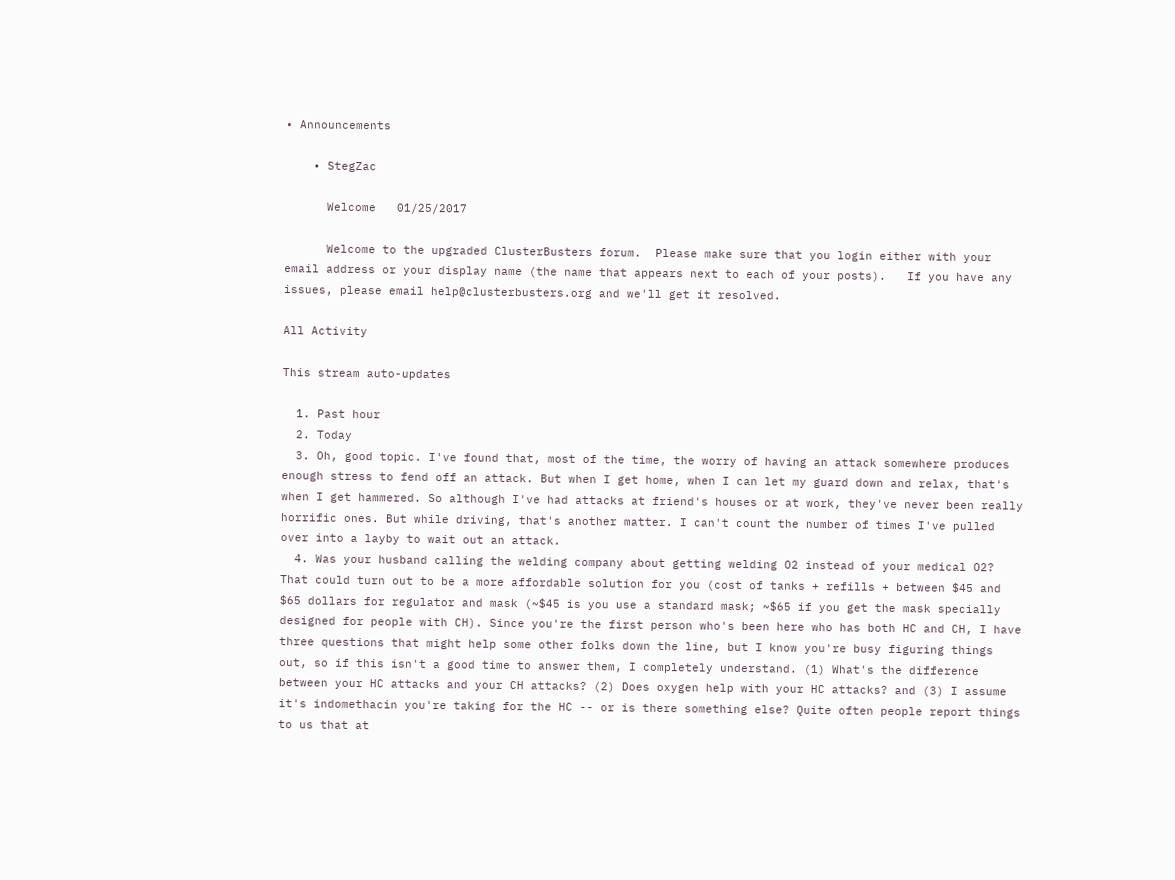• Announcements

    • StegZac

      Welcome   01/25/2017

      Welcome to the upgraded ClusterBusters forum.  Please make sure that you login either with your email address or your display name (the name that appears next to each of your posts).   If you have any issues, please email help@clusterbusters.org and we'll get it resolved.

All Activity

This stream auto-updates

  1. Past hour
  2. Today
  3. Oh, good topic. I've found that, most of the time, the worry of having an attack somewhere produces enough stress to fend off an attack. But when I get home, when I can let my guard down and relax, that's when I get hammered. So although I've had attacks at friend's houses or at work, they've never been really horrific ones. But while driving, that's another matter. I can't count the number of times I've pulled over into a layby to wait out an attack.
  4. Was your husband calling the welding company about getting welding O2 instead of your medical O2? That could turn out to be a more affordable solution for you (cost of tanks + refills + between $45 and $65 dollars for regulator and mask (~$45 is you use a standard mask; ~$65 if you get the mask specially designed for people with CH). Since you're the first person who's been here who has both HC and CH, I have three questions that might help some other folks down the line, but I know you're busy figuring things out, so if this isn't a good time to answer them, I completely understand. (1) What's the difference between your HC attacks and your CH attacks? (2) Does oxygen help with your HC attacks? and (3) I assume it's indomethacin you're taking for the HC -- or is there something else? Quite often people report things to us that at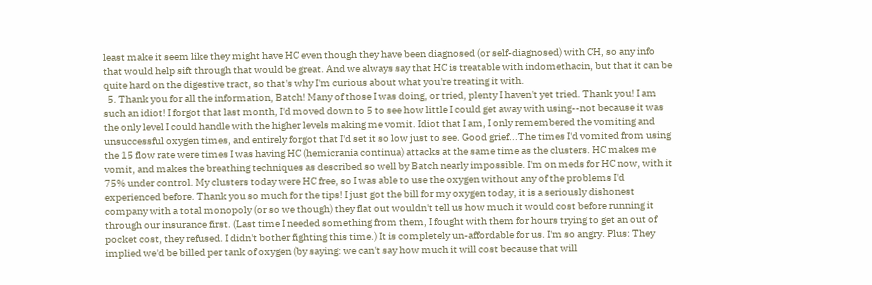least make it seem like they might have HC even though they have been diagnosed (or self-diagnosed) with CH, so any info that would help sift through that would be great. And we always say that HC is treatable with indomethacin, but that it can be quite hard on the digestive tract, so that's why I'm curious about what you're treating it with.
  5. Thank you for all the information, Batch! Many of those I was doing, or tried, plenty I haven't yet tried. Thank you! I am such an idiot! I forgot that last month, I'd moved down to 5 to see how little I could get away with using--not because it was the only level I could handle with the higher levels making me vomit. Idiot that I am, I only remembered the vomiting and unsuccessful oxygen times, and entirely forgot that I'd set it so low just to see. Good grief...The times I'd vomited from using the 15 flow rate were times I was having HC (hemicrania continua) attacks at the same time as the clusters. HC makes me vomit, and makes the breathing techniques as described so well by Batch nearly impossible. I'm on meds for HC now, with it 75% under control. My clusters today were HC free, so I was able to use the oxygen without any of the problems I'd experienced before. Thank you so much for the tips! I just got the bill for my oxygen today, it is a seriously dishonest company with a total monopoly (or so we though) they flat out wouldn't tell us how much it would cost before running it through our insurance first. (Last time I needed something from them, I fought with them for hours trying to get an out of pocket cost, they refused. I didn't bother fighting this time.) It is completely un-affordable for us. I'm so angry. Plus: They implied we'd be billed per tank of oxygen (by saying: we can't say how much it will cost because that will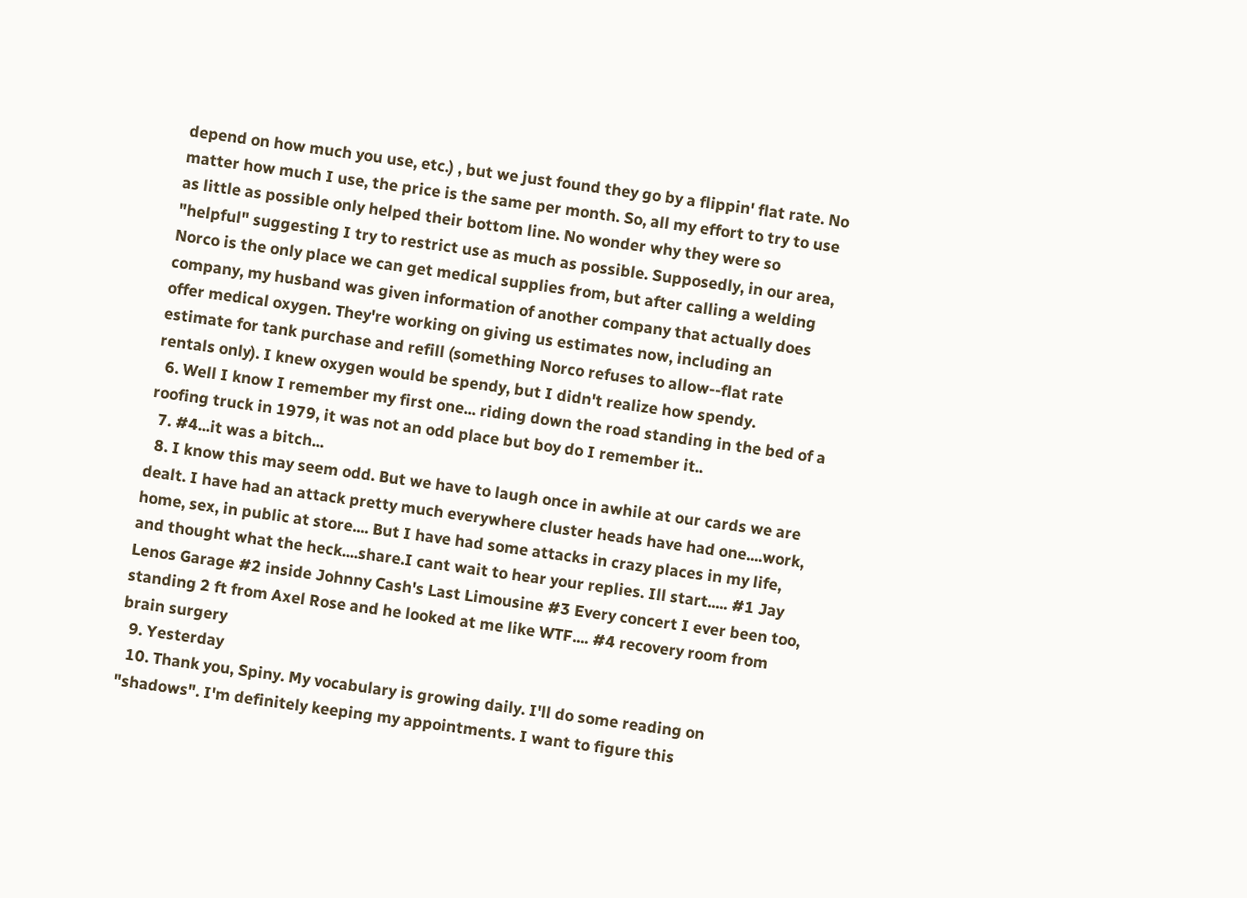depend on how much you use, etc.) , but we just found they go by a flippin' flat rate. No matter how much I use, the price is the same per month. So, all my effort to try to use as little as possible only helped their bottom line. No wonder why they were so "helpful" suggesting I try to restrict use as much as possible. Supposedly, in our area, Norco is the only place we can get medical supplies from, but after calling a welding company, my husband was given information of another company that actually does offer medical oxygen. They're working on giving us estimates now, including an estimate for tank purchase and refill (something Norco refuses to allow--flat rate rentals only). I knew oxygen would be spendy, but I didn't realize how spendy.
  6. Well I know I remember my first one... riding down the road standing in the bed of a roofing truck in 1979, it was not an odd place but boy do I remember it..
  7. #4...it was a bitch...
  8. I know this may seem odd. But we have to laugh once in awhile at our cards we are dealt. I have had an attack pretty much everywhere cluster heads have had one....work, home, sex, in public at store.... But I have had some attacks in crazy places in my life, and thought what the heck....share.I cant wait to hear your replies. Ill start..... #1 Jay Lenos Garage #2 inside Johnny Cash's Last Limousine #3 Every concert I ever been too, standing 2 ft from Axel Rose and he looked at me like WTF.... #4 recovery room from brain surgery
  9. Yesterday
  10. Thank you, Spiny. My vocabulary is growing daily. I'll do some reading on "shadows". I'm definitely keeping my appointments. I want to figure this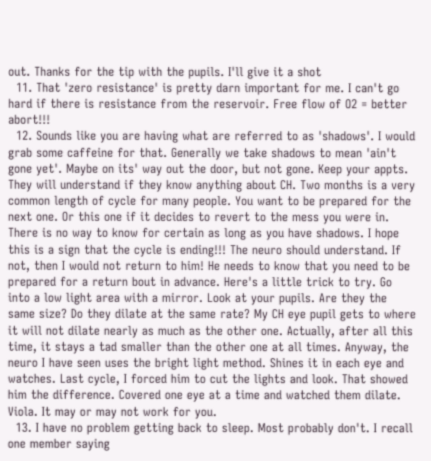out. Thanks for the tip with the pupils. I'll give it a shot
  11. That 'zero resistance' is pretty darn important for me. I can't go hard if there is resistance from the reservoir. Free flow of O2 = better abort!!!
  12. Sounds like you are having what are referred to as 'shadows'. I would grab some caffeine for that. Generally we take shadows to mean 'ain't gone yet'. Maybe on its' way out the door, but not gone. Keep your appts. They will understand if they know anything about CH. Two months is a very common length of cycle for many people. You want to be prepared for the next one. Or this one if it decides to revert to the mess you were in. There is no way to know for certain as long as you have shadows. I hope this is a sign that the cycle is ending!!! The neuro should understand. If not, then I would not return to him! He needs to know that you need to be prepared for a return bout in advance. Here's a little trick to try. Go into a low light area with a mirror. Look at your pupils. Are they the same size? Do they dilate at the same rate? My CH eye pupil gets to where it will not dilate nearly as much as the other one. Actually, after all this time, it stays a tad smaller than the other one at all times. Anyway, the neuro I have seen uses the bright light method. Shines it in each eye and watches. Last cycle, I forced him to cut the lights and look. That showed him the difference. Covered one eye at a time and watched them dilate. Viola. It may or may not work for you.
  13. I have no problem getting back to sleep. Most probably don't. I recall one member saying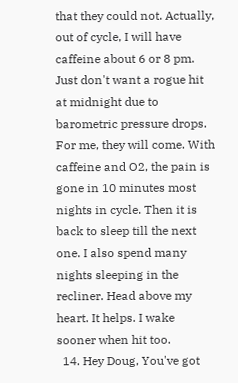that they could not. Actually, out of cycle, I will have caffeine about 6 or 8 pm. Just don't want a rogue hit at midnight due to barometric pressure drops. For me, they will come. With caffeine and O2, the pain is gone in 10 minutes most nights in cycle. Then it is back to sleep till the next one. I also spend many nights sleeping in the recliner. Head above my heart. It helps. I wake sooner when hit too.
  14. Hey Doug, You've got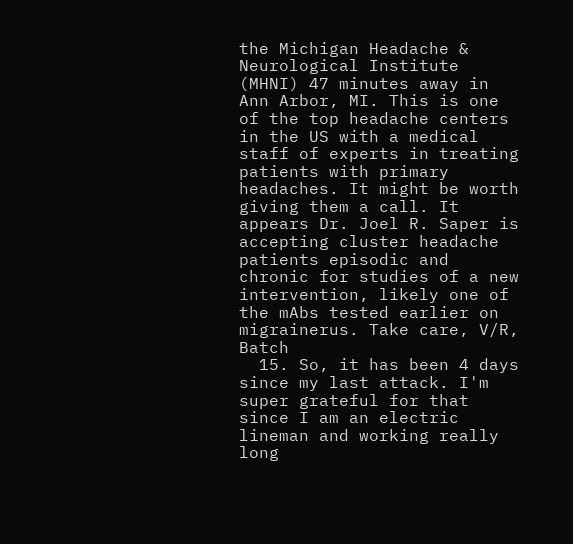the Michigan Headache & Neurological Institute (MHNI) 47 minutes away in Ann Arbor, MI. This is one of the top headache centers in the US with a medical staff of experts in treating patients with primary headaches. It might be worth giving them a call. It appears Dr. Joel R. Saper is accepting cluster headache patients episodic and chronic for studies of a new intervention, likely one of the mAbs tested earlier on migrainerus. Take care, V/R, Batch
  15. So, it has been 4 days since my last attack. I'm super grateful for that since I am an electric lineman and working really long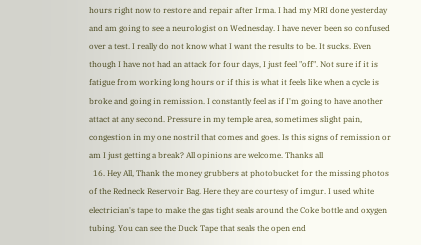hours right now to restore and repair after Irma. I had my MRI done yesterday and am going to see a neurologist on Wednesday. I have never been so confused over a test. I really do not know what I want the results to be. It sucks. Even though I have not had an attack for four days, I just feel "off". Not sure if it is fatigue from working long hours or if this is what it feels like when a cycle is broke and going in remission. I constantly feel as if I'm going to have another attact at any second. Pressure in my temple area, sometimes slight pain, congestion in my one nostril that comes and goes. Is this signs of remission or am I just getting a break? All opinions are welcome. Thanks all
  16. Hey All, Thank the money grubbers at photobucket for the missing photos of the Redneck Reservoir Bag. Here they are courtesy of imgur. I used white electrician's tape to make the gas tight seals around the Coke bottle and oxygen tubing. You can see the Duck Tape that seals the open end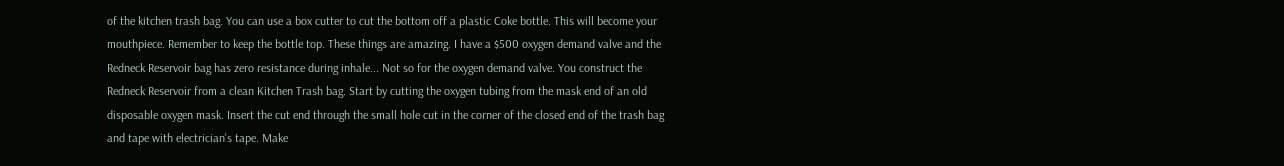of the kitchen trash bag. You can use a box cutter to cut the bottom off a plastic Coke bottle. This will become your mouthpiece. Remember to keep the bottle top. These things are amazing. I have a $500 oxygen demand valve and the Redneck Reservoir bag has zero resistance during inhale... Not so for the oxygen demand valve. You construct the Redneck Reservoir from a clean Kitchen Trash bag. Start by cutting the oxygen tubing from the mask end of an old disposable oxygen mask. Insert the cut end through the small hole cut in the corner of the closed end of the trash bag and tape with electrician's tape. Make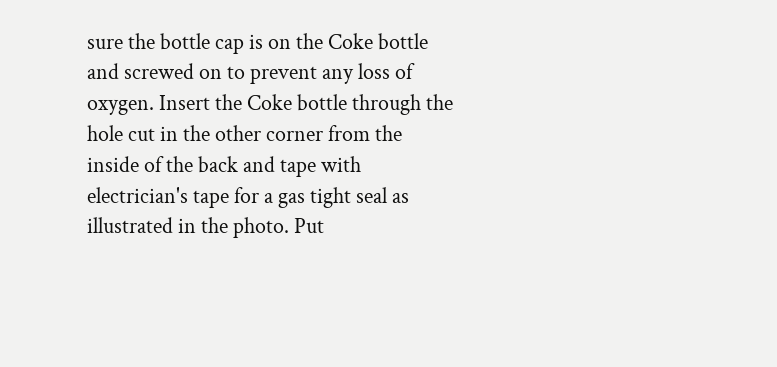sure the bottle cap is on the Coke bottle and screwed on to prevent any loss of oxygen. Insert the Coke bottle through the hole cut in the other corner from the inside of the back and tape with electrician's tape for a gas tight seal as illustrated in the photo. Put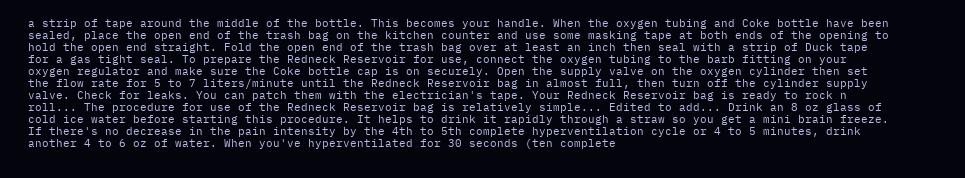a strip of tape around the middle of the bottle. This becomes your handle. When the oxygen tubing and Coke bottle have been sealed, place the open end of the trash bag on the kitchen counter and use some masking tape at both ends of the opening to hold the open end straight. Fold the open end of the trash bag over at least an inch then seal with a strip of Duck tape for a gas tight seal. To prepare the Redneck Reservoir for use, connect the oxygen tubing to the barb fitting on your oxygen regulator and make sure the Coke bottle cap is on securely. Open the supply valve on the oxygen cylinder then set the flow rate for 5 to 7 liters/minute until the Redneck Reservoir bag in almost full, then turn off the cylinder supply valve. Check for leaks. You can patch them with the electrician's tape. Your Redneck Reservoir bag is ready to rock n roll... The procedure for use of the Redneck Reservoir bag is relatively simple... Edited to add... Drink an 8 oz glass of cold ice water before starting this procedure. It helps to drink it rapidly through a straw so you get a mini brain freeze. If there's no decrease in the pain intensity by the 4th to 5th complete hyperventilation cycle or 4 to 5 minutes, drink another 4 to 6 oz of water. When you've hyperventilated for 30 seconds (ten complete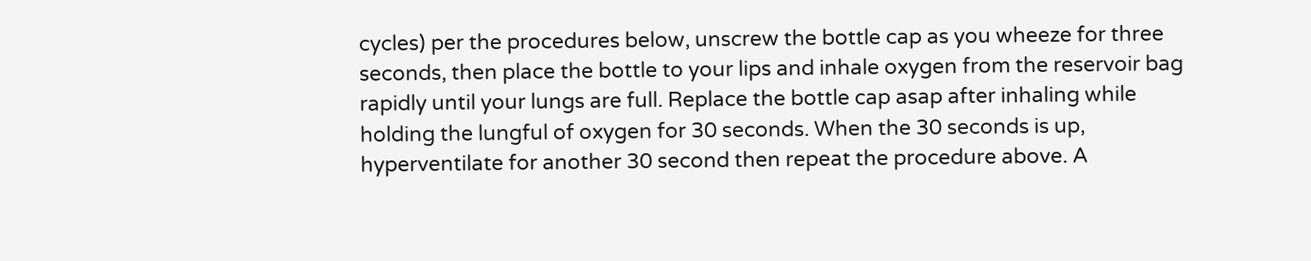cycles) per the procedures below, unscrew the bottle cap as you wheeze for three seconds, then place the bottle to your lips and inhale oxygen from the reservoir bag rapidly until your lungs are full. Replace the bottle cap asap after inhaling while holding the lungful of oxygen for 30 seconds. When the 30 seconds is up, hyperventilate for another 30 second then repeat the procedure above. A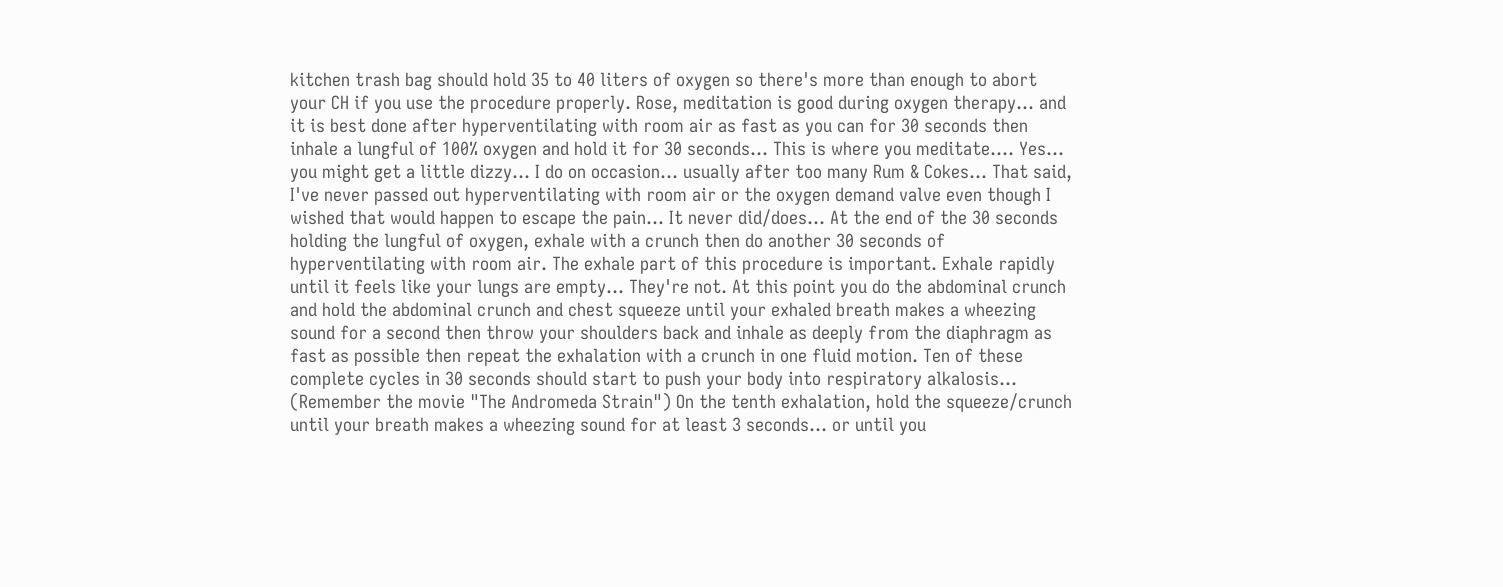kitchen trash bag should hold 35 to 40 liters of oxygen so there's more than enough to abort your CH if you use the procedure properly. Rose, meditation is good during oxygen therapy... and it is best done after hyperventilating with room air as fast as you can for 30 seconds then inhale a lungful of 100% oxygen and hold it for 30 seconds... This is where you meditate.... Yes... you might get a little dizzy... I do on occasion... usually after too many Rum & Cokes... That said, I've never passed out hyperventilating with room air or the oxygen demand valve even though I wished that would happen to escape the pain... It never did/does... At the end of the 30 seconds holding the lungful of oxygen, exhale with a crunch then do another 30 seconds of hyperventilating with room air. The exhale part of this procedure is important. Exhale rapidly until it feels like your lungs are empty... They're not. At this point you do the abdominal crunch and hold the abdominal crunch and chest squeeze until your exhaled breath makes a wheezing sound for a second then throw your shoulders back and inhale as deeply from the diaphragm as fast as possible then repeat the exhalation with a crunch in one fluid motion. Ten of these complete cycles in 30 seconds should start to push your body into respiratory alkalosis... (Remember the movie "The Andromeda Strain") On the tenth exhalation, hold the squeeze/crunch until your breath makes a wheezing sound for at least 3 seconds... or until you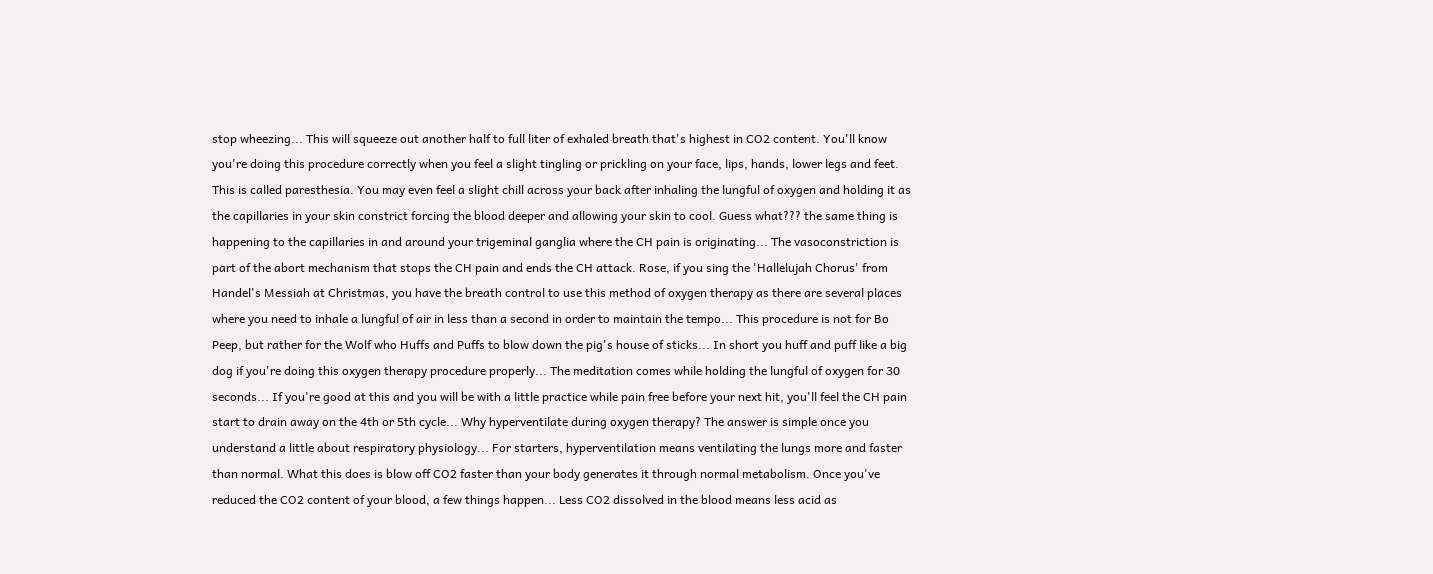stop wheezing... This will squeeze out another half to full liter of exhaled breath that's highest in CO2 content. You'll know you're doing this procedure correctly when you feel a slight tingling or prickling on your face, lips, hands, lower legs and feet. This is called paresthesia. You may even feel a slight chill across your back after inhaling the lungful of oxygen and holding it as the capillaries in your skin constrict forcing the blood deeper and allowing your skin to cool. Guess what??? the same thing is happening to the capillaries in and around your trigeminal ganglia where the CH pain is originating... The vasoconstriction is part of the abort mechanism that stops the CH pain and ends the CH attack. Rose, if you sing the 'Hallelujah Chorus' from Handel's Messiah at Christmas, you have the breath control to use this method of oxygen therapy as there are several places where you need to inhale a lungful of air in less than a second in order to maintain the tempo... This procedure is not for Bo Peep, but rather for the Wolf who Huffs and Puffs to blow down the pig's house of sticks... In short you huff and puff like a big dog if you're doing this oxygen therapy procedure properly... The meditation comes while holding the lungful of oxygen for 30 seconds... If you're good at this and you will be with a little practice while pain free before your next hit, you'll feel the CH pain start to drain away on the 4th or 5th cycle... Why hyperventilate during oxygen therapy? The answer is simple once you understand a little about respiratory physiology... For starters, hyperventilation means ventilating the lungs more and faster than normal. What this does is blow off CO2 faster than your body generates it through normal metabolism. Once you've reduced the CO2 content of your blood, a few things happen... Less CO2 dissolved in the blood means less acid as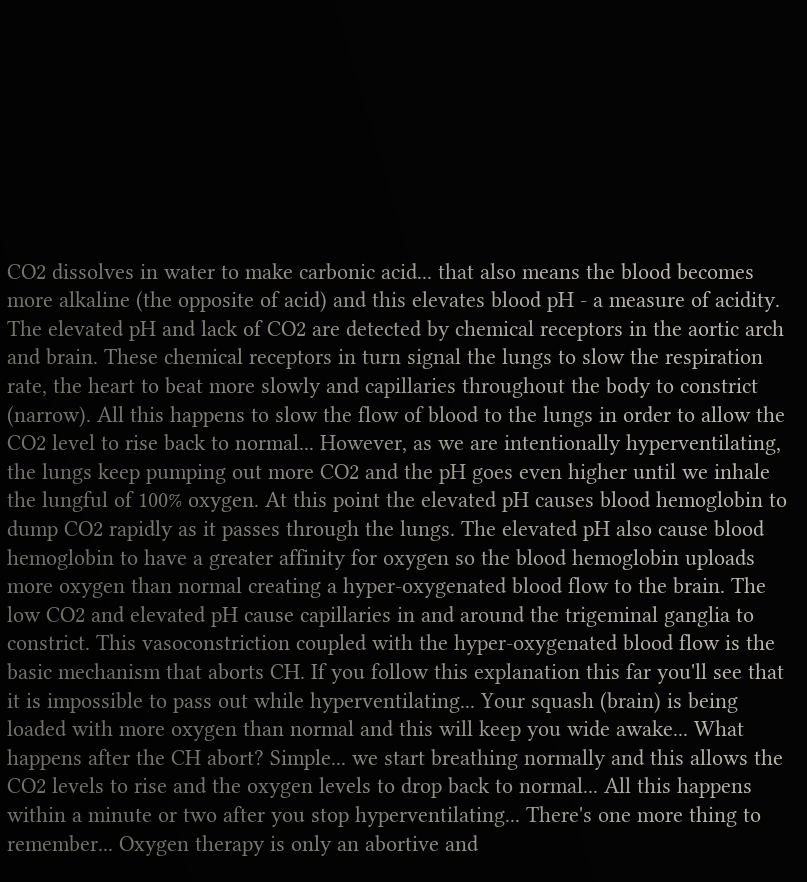CO2 dissolves in water to make carbonic acid... that also means the blood becomes more alkaline (the opposite of acid) and this elevates blood pH - a measure of acidity. The elevated pH and lack of CO2 are detected by chemical receptors in the aortic arch and brain. These chemical receptors in turn signal the lungs to slow the respiration rate, the heart to beat more slowly and capillaries throughout the body to constrict (narrow). All this happens to slow the flow of blood to the lungs in order to allow the CO2 level to rise back to normal... However, as we are intentionally hyperventilating, the lungs keep pumping out more CO2 and the pH goes even higher until we inhale the lungful of 100% oxygen. At this point the elevated pH causes blood hemoglobin to dump CO2 rapidly as it passes through the lungs. The elevated pH also cause blood hemoglobin to have a greater affinity for oxygen so the blood hemoglobin uploads more oxygen than normal creating a hyper-oxygenated blood flow to the brain. The low CO2 and elevated pH cause capillaries in and around the trigeminal ganglia to constrict. This vasoconstriction coupled with the hyper-oxygenated blood flow is the basic mechanism that aborts CH. If you follow this explanation this far you'll see that it is impossible to pass out while hyperventilating... Your squash (brain) is being loaded with more oxygen than normal and this will keep you wide awake... What happens after the CH abort? Simple... we start breathing normally and this allows the CO2 levels to rise and the oxygen levels to drop back to normal... All this happens within a minute or two after you stop hyperventilating... There's one more thing to remember... Oxygen therapy is only an abortive and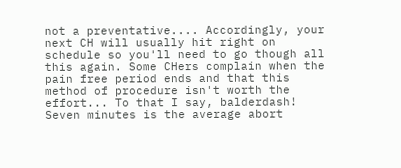not a preventative.... Accordingly, your next CH will usually hit right on schedule so you'll need to go though all this again. Some CHers complain when the pain free period ends and that this method of procedure isn't worth the effort... To that I say, balderdash! Seven minutes is the average abort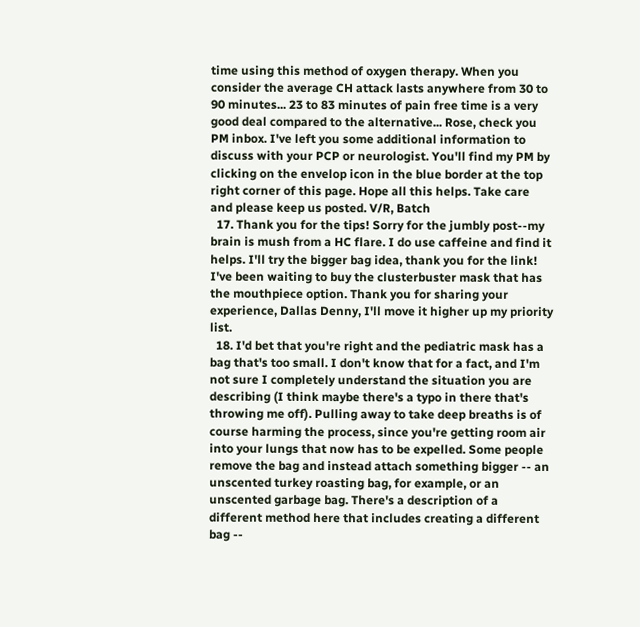time using this method of oxygen therapy. When you consider the average CH attack lasts anywhere from 30 to 90 minutes... 23 to 83 minutes of pain free time is a very good deal compared to the alternative... Rose, check you PM inbox. I've left you some additional information to discuss with your PCP or neurologist. You'll find my PM by clicking on the envelop icon in the blue border at the top right corner of this page. Hope all this helps. Take care and please keep us posted. V/R, Batch
  17. Thank you for the tips! Sorry for the jumbly post--my brain is mush from a HC flare. I do use caffeine and find it helps. I'll try the bigger bag idea, thank you for the link! I've been waiting to buy the clusterbuster mask that has the mouthpiece option. Thank you for sharing your experience, Dallas Denny, I'll move it higher up my priority list.
  18. I'd bet that you're right and the pediatric mask has a bag that's too small. I don't know that for a fact, and I'm not sure I completely understand the situation you are describing (I think maybe there's a typo in there that's throwing me off). Pulling away to take deep breaths is of course harming the process, since you're getting room air into your lungs that now has to be expelled. Some people remove the bag and instead attach something bigger -- an unscented turkey roasting bag, for example, or an unscented garbage bag. There's a description of a different method here that includes creating a different bag --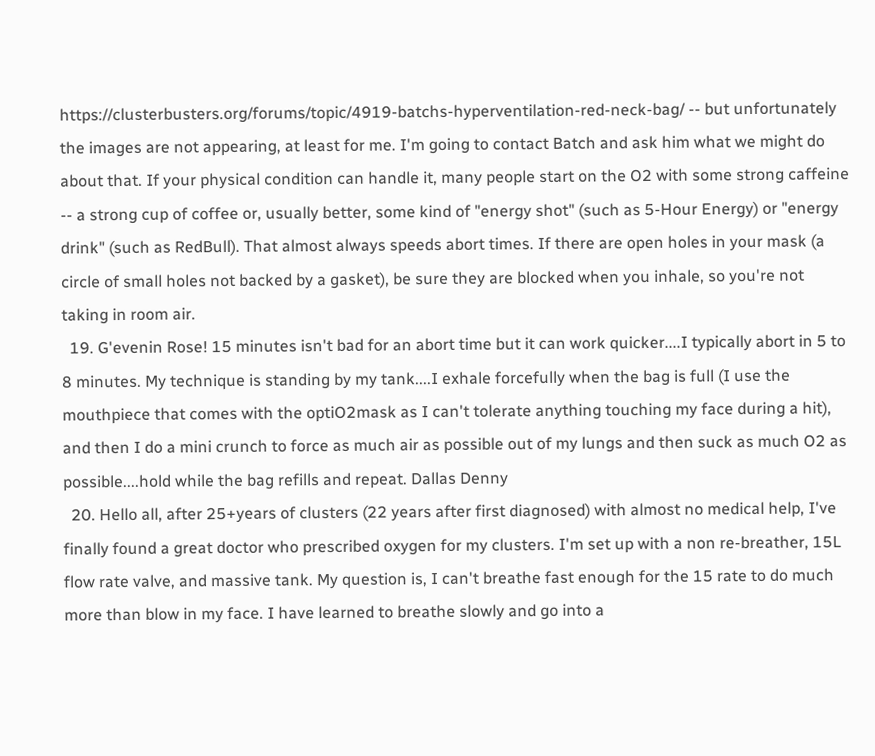https://clusterbusters.org/forums/topic/4919-batchs-hyperventilation-red-neck-bag/ -- but unfortunately the images are not appearing, at least for me. I'm going to contact Batch and ask him what we might do about that. If your physical condition can handle it, many people start on the O2 with some strong caffeine -- a strong cup of coffee or, usually better, some kind of "energy shot" (such as 5-Hour Energy) or "energy drink" (such as RedBull). That almost always speeds abort times. If there are open holes in your mask (a circle of small holes not backed by a gasket), be sure they are blocked when you inhale, so you're not taking in room air.
  19. G'evenin Rose! 15 minutes isn't bad for an abort time but it can work quicker....I typically abort in 5 to 8 minutes. My technique is standing by my tank....I exhale forcefully when the bag is full (I use the mouthpiece that comes with the optiO2mask as I can't tolerate anything touching my face during a hit), and then I do a mini crunch to force as much air as possible out of my lungs and then suck as much O2 as possible....hold while the bag refills and repeat. Dallas Denny
  20. Hello all, after 25+years of clusters (22 years after first diagnosed) with almost no medical help, I've finally found a great doctor who prescribed oxygen for my clusters. I'm set up with a non re-breather, 15L flow rate valve, and massive tank. My question is, I can't breathe fast enough for the 15 rate to do much more than blow in my face. I have learned to breathe slowly and go into a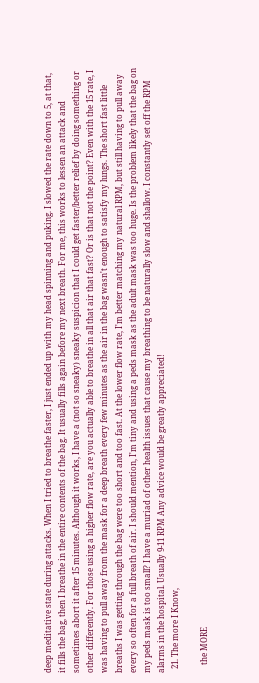deep meditative state during attacks. When I tried to breathe faster, I just ended up with my head spinning and puking. I slowed the rate down to 5, at that, it fills the bag, then I breathe in the entire contents of the bag. It usually fills again before my next breath. For me, this works to lessen an attack and sometimes abort it after 15 minutes. Although it works, I have a (not so sneaky) sneaky suspicion that I could get faster/better relief by doing something or other differently. For those using a higher flow rate, are you actually able to breathe in all that air that fast? Or is that not the point? Even with the 15 rate, I was having to pull away from the mask for a deep breath every few minutes as the air in the bag wasn't enough to satisfy my lungs. The short fast little breaths I was getting through the bag were too short and too fast. At the lower flow rate, I'm better matching my natural RPM, but still having to pull away every so often for a full breath of air. I should mention, I'm tiny and using a peds mask as the adult mask was too huge. Is the problem likely that the bag on my peds mask is too small? I have a muriad of other health issues that cause my breathing to be naturally slow and shallow. I constantly set off the RPM alarms in the hospital. Usually 9-11 RPM Any advice would be greatly appreciated!
  21. The more I Know,

    the MORE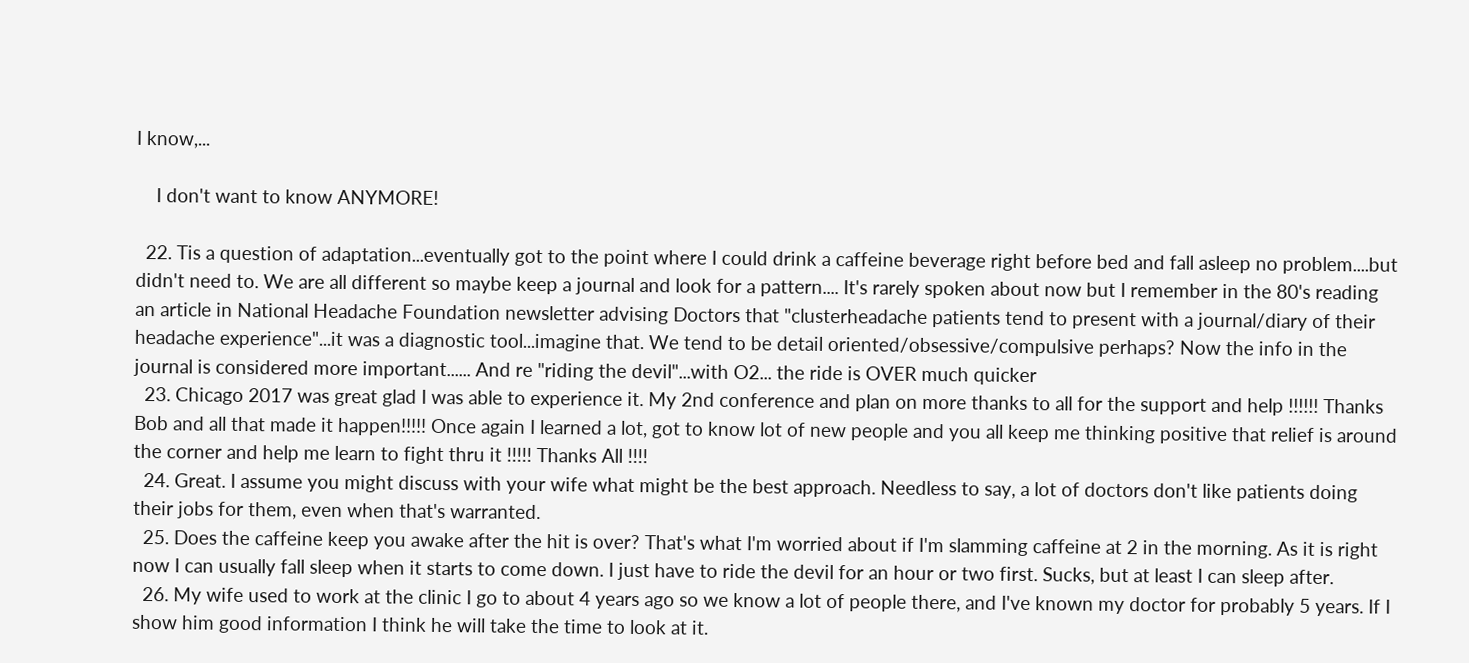I know,...

    I don't want to know ANYMORE!

  22. Tis a question of adaptation...eventually got to the point where I could drink a caffeine beverage right before bed and fall asleep no problem....but didn't need to. We are all different so maybe keep a journal and look for a pattern.... It's rarely spoken about now but I remember in the 80's reading an article in National Headache Foundation newsletter advising Doctors that "clusterheadache patients tend to present with a journal/diary of their headache experience"...it was a diagnostic tool...imagine that. We tend to be detail oriented/obsessive/compulsive perhaps? Now the info in the journal is considered more important...... And re "riding the devil"...with O2... the ride is OVER much quicker
  23. Chicago 2017 was great glad I was able to experience it. My 2nd conference and plan on more thanks to all for the support and help !!!!!! Thanks Bob and all that made it happen!!!!! Once again I learned a lot, got to know lot of new people and you all keep me thinking positive that relief is around the corner and help me learn to fight thru it !!!!! Thanks All !!!!
  24. Great. I assume you might discuss with your wife what might be the best approach. Needless to say, a lot of doctors don't like patients doing their jobs for them, even when that's warranted.
  25. Does the caffeine keep you awake after the hit is over? That's what I'm worried about if I'm slamming caffeine at 2 in the morning. As it is right now I can usually fall sleep when it starts to come down. I just have to ride the devil for an hour or two first. Sucks, but at least I can sleep after.
  26. My wife used to work at the clinic I go to about 4 years ago so we know a lot of people there, and I've known my doctor for probably 5 years. If I show him good information I think he will take the time to look at it.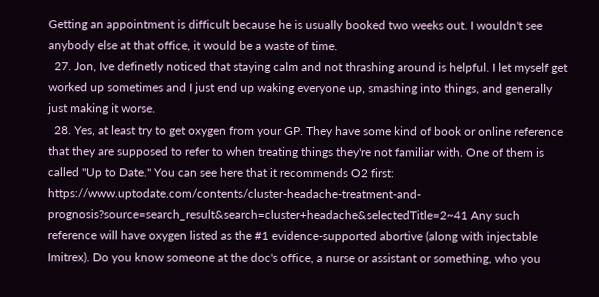Getting an appointment is difficult because he is usually booked two weeks out. I wouldn't see anybody else at that office, it would be a waste of time.
  27. Jon, Ive definetly noticed that staying calm and not thrashing around is helpful. I let myself get worked up sometimes and I just end up waking everyone up, smashing into things, and generally just making it worse.
  28. Yes, at least try to get oxygen from your GP. They have some kind of book or online reference that they are supposed to refer to when treating things they're not familiar with. One of them is called "Up to Date." You can see here that it recommends O2 first: https://www.uptodate.com/contents/cluster-headache-treatment-and-prognosis?source=search_result&search=cluster+headache&selectedTitle=2~41 Any such reference will have oxygen listed as the #1 evidence-supported abortive (along with injectable Imitrex). Do you know someone at the doc's office, a nurse or assistant or something, who you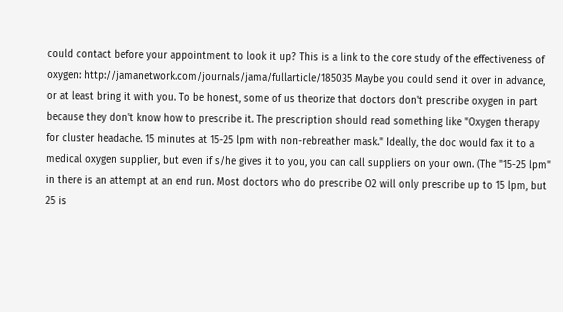could contact before your appointment to look it up? This is a link to the core study of the effectiveness of oxygen: http://jamanetwork.com/journals/jama/fullarticle/185035 Maybe you could send it over in advance, or at least bring it with you. To be honest, some of us theorize that doctors don't prescribe oxygen in part because they don't know how to prescribe it. The prescription should read something like "Oxygen therapy for cluster headache. 15 minutes at 15-25 lpm with non-rebreather mask." Ideally, the doc would fax it to a medical oxygen supplier, but even if s/he gives it to you, you can call suppliers on your own. (The "15-25 lpm" in there is an attempt at an end run. Most doctors who do prescribe O2 will only prescribe up to 15 lpm, but 25 is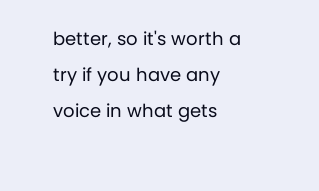better, so it's worth a try if you have any voice in what gets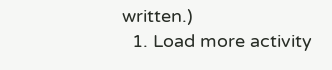written.)
  1. Load more activity